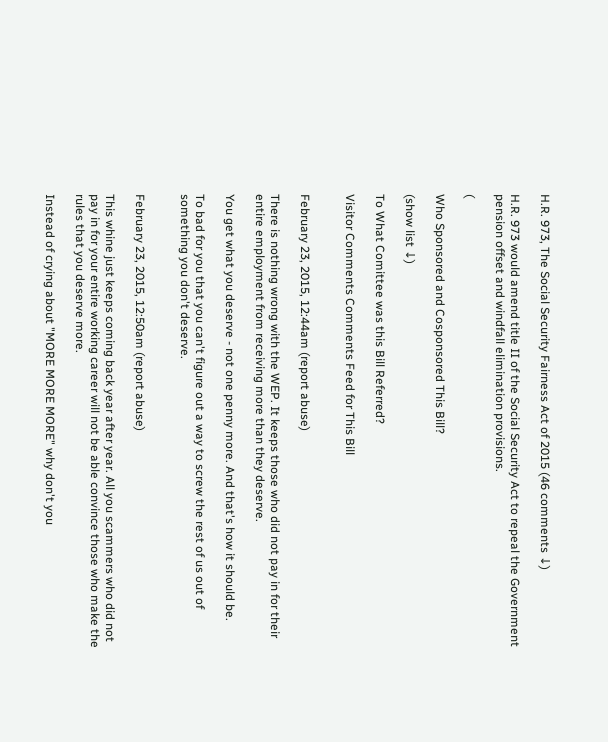H.R. 973, The Social Security Fairness Act of 2015 (46 comments ↓)

H.R. 973 would amend title II of the Social Security Act to repeal the Government pension offset and windfall elimination provisions.

(

Who Sponsored and Cosponsored This Bill?

(show list ↓)

To What Comittee was this Bill Referred?

Visitor Comments Comments Feed for This Bill


February 23, 2015, 12:44am (report abuse)

There is nothing wrong with the WEP. It keeps those who did not pay in for their entire employment from receiving more than they deserve.

You get what you deserve - not one penny more. And that's how it should be.

To bad for you that you can't figure out a way to screw the rest of us out of something you don't deserve.


February 23, 2015, 12:50am (report abuse)

This whine just keeps coming back year after year. All you scammers who did not pay in for your entire working career will not be able convince those who make the rules that you deserve more.

Instead of crying about "MORE MORE MORE" why don't you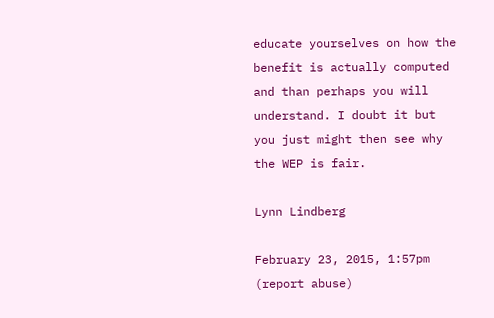educate yourselves on how the benefit is actually computed and than perhaps you will understand. I doubt it but you just might then see why the WEP is fair.

Lynn Lindberg

February 23, 2015, 1:57pm (report abuse)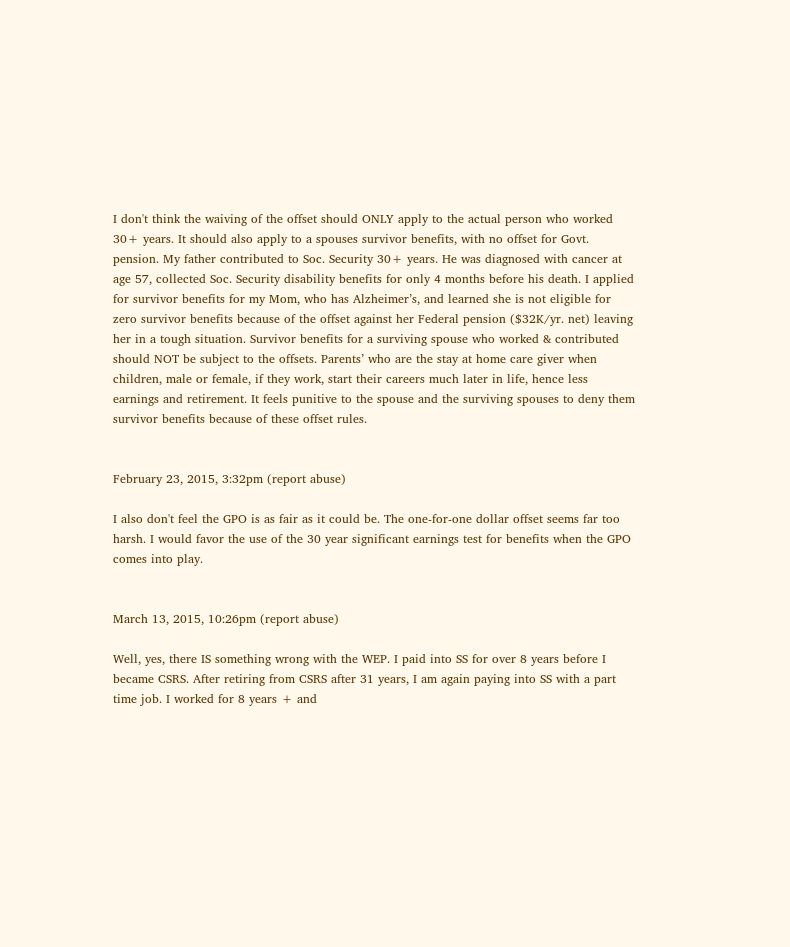I don't think the waiving of the offset should ONLY apply to the actual person who worked 30+ years. It should also apply to a spouses survivor benefits, with no offset for Govt. pension. My father contributed to Soc. Security 30+ years. He was diagnosed with cancer at age 57, collected Soc. Security disability benefits for only 4 months before his death. I applied for survivor benefits for my Mom, who has Alzheimer’s, and learned she is not eligible for zero survivor benefits because of the offset against her Federal pension ($32K/yr. net) leaving her in a tough situation. Survivor benefits for a surviving spouse who worked & contributed should NOT be subject to the offsets. Parents’ who are the stay at home care giver when children, male or female, if they work, start their careers much later in life, hence less earnings and retirement. It feels punitive to the spouse and the surviving spouses to deny them survivor benefits because of these offset rules.


February 23, 2015, 3:32pm (report abuse)

I also don't feel the GPO is as fair as it could be. The one-for-one dollar offset seems far too harsh. I would favor the use of the 30 year significant earnings test for benefits when the GPO comes into play.


March 13, 2015, 10:26pm (report abuse)

Well, yes, there IS something wrong with the WEP. I paid into SS for over 8 years before I became CSRS. After retiring from CSRS after 31 years, I am again paying into SS with a part time job. I worked for 8 years + and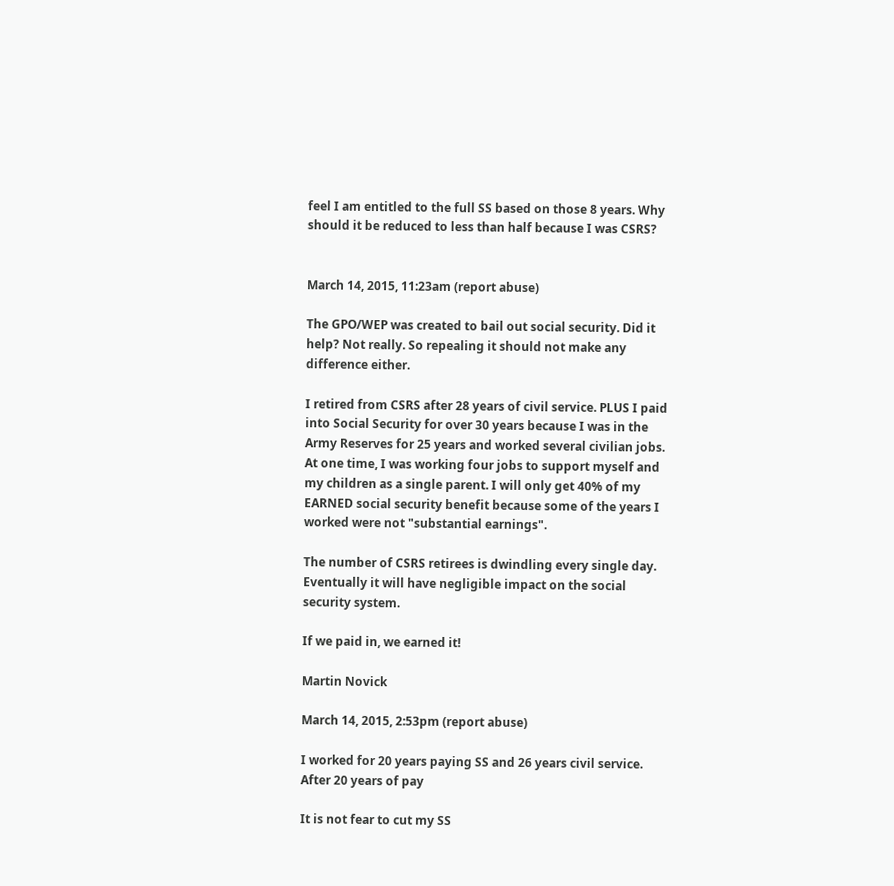feel I am entitled to the full SS based on those 8 years. Why should it be reduced to less than half because I was CSRS?


March 14, 2015, 11:23am (report abuse)

The GPO/WEP was created to bail out social security. Did it help? Not really. So repealing it should not make any difference either.

I retired from CSRS after 28 years of civil service. PLUS I paid into Social Security for over 30 years because I was in the Army Reserves for 25 years and worked several civilian jobs. At one time, I was working four jobs to support myself and my children as a single parent. I will only get 40% of my EARNED social security benefit because some of the years I worked were not "substantial earnings".

The number of CSRS retirees is dwindling every single day. Eventually it will have negligible impact on the social security system.

If we paid in, we earned it!

Martin Novick

March 14, 2015, 2:53pm (report abuse)

I worked for 20 years paying SS and 26 years civil service. After 20 years of pay

It is not fear to cut my SS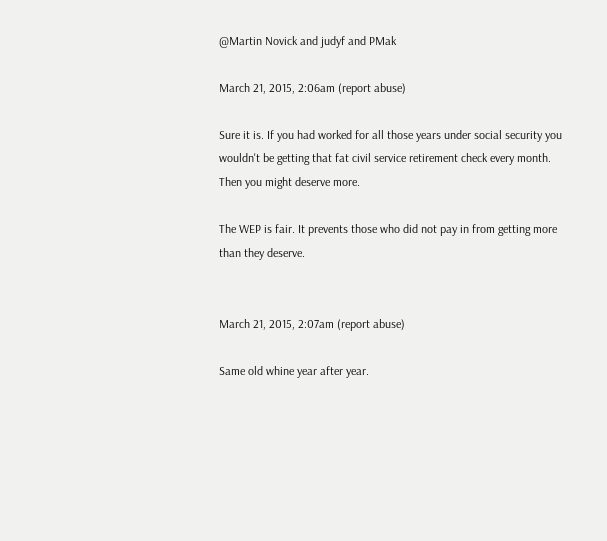@Martin Novick and judyf and PMak

March 21, 2015, 2:06am (report abuse)

Sure it is. If you had worked for all those years under social security you wouldn't be getting that fat civil service retirement check every month. Then you might deserve more.

The WEP is fair. It prevents those who did not pay in from getting more than they deserve.


March 21, 2015, 2:07am (report abuse)

Same old whine year after year.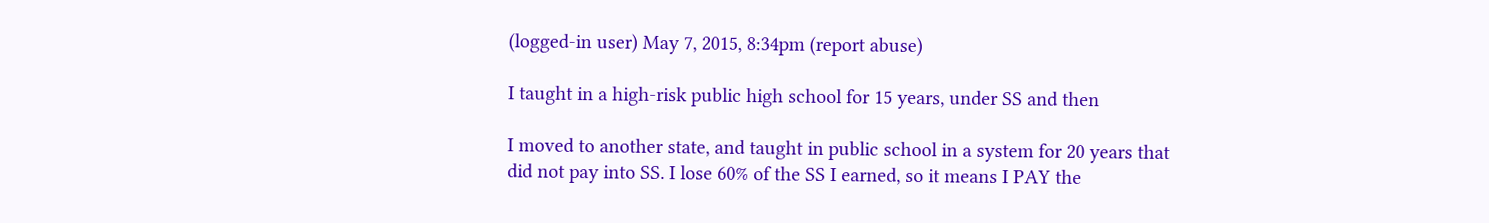(logged-in user) May 7, 2015, 8:34pm (report abuse)

I taught in a high-risk public high school for 15 years, under SS and then

I moved to another state, and taught in public school in a system for 20 years that did not pay into SS. I lose 60% of the SS I earned, so it means I PAY the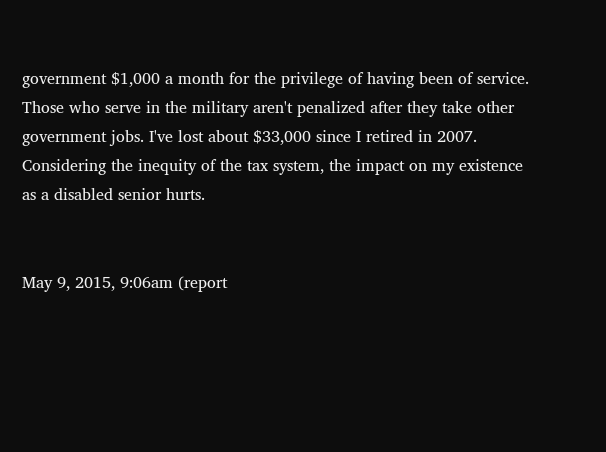government $1,000 a month for the privilege of having been of service. Those who serve in the military aren't penalized after they take other government jobs. I've lost about $33,000 since I retired in 2007. Considering the inequity of the tax system, the impact on my existence as a disabled senior hurts.


May 9, 2015, 9:06am (report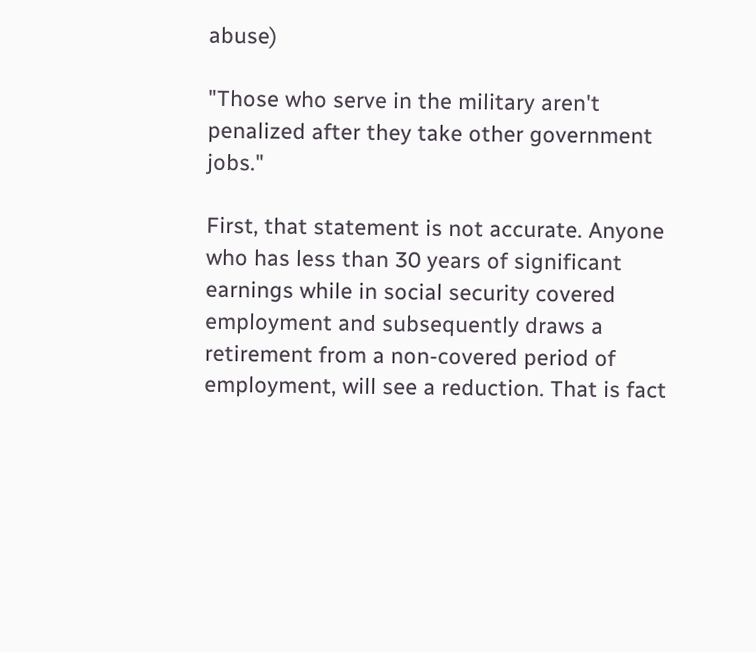abuse)

"Those who serve in the military aren't penalized after they take other government jobs."

First, that statement is not accurate. Anyone who has less than 30 years of significant earnings while in social security covered employment and subsequently draws a retirement from a non-covered period of employment, will see a reduction. That is fact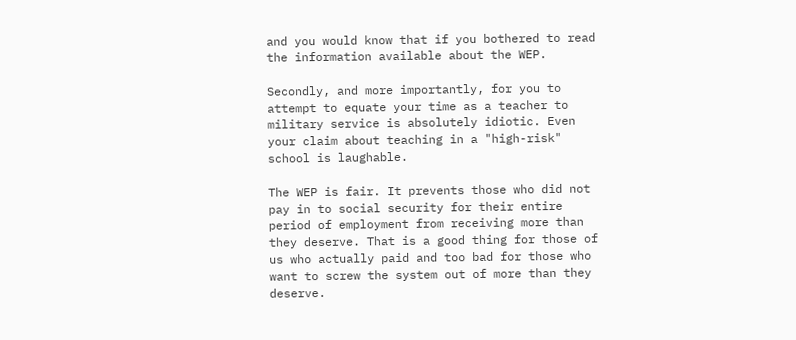and you would know that if you bothered to read the information available about the WEP.

Secondly, and more importantly, for you to attempt to equate your time as a teacher to military service is absolutely idiotic. Even your claim about teaching in a "high-risk" school is laughable.

The WEP is fair. It prevents those who did not pay in to social security for their entire period of employment from receiving more than they deserve. That is a good thing for those of us who actually paid and too bad for those who want to screw the system out of more than they deserve.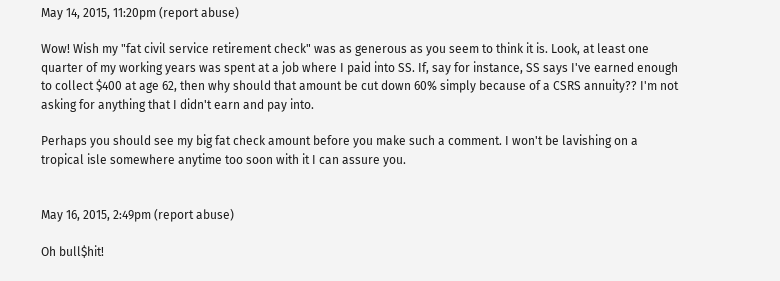May 14, 2015, 11:20pm (report abuse)

Wow! Wish my "fat civil service retirement check" was as generous as you seem to think it is. Look, at least one quarter of my working years was spent at a job where I paid into SS. If, say for instance, SS says I've earned enough to collect $400 at age 62, then why should that amount be cut down 60% simply because of a CSRS annuity?? I'm not asking for anything that I didn't earn and pay into.

Perhaps you should see my big fat check amount before you make such a comment. I won't be lavishing on a tropical isle somewhere anytime too soon with it I can assure you.


May 16, 2015, 2:49pm (report abuse)

Oh bull$hit!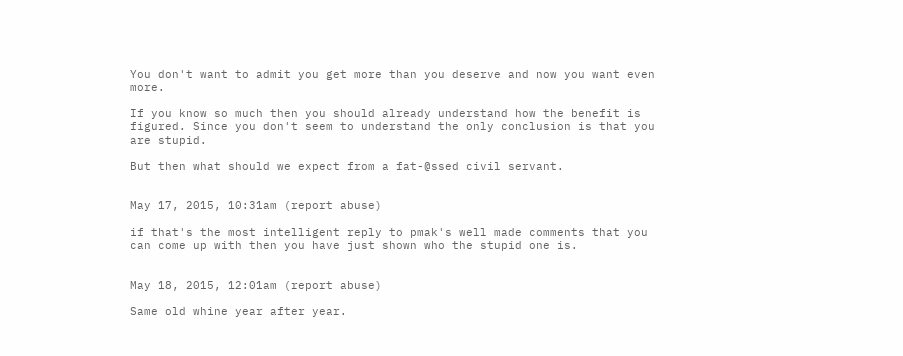You don't want to admit you get more than you deserve and now you want even more.

If you know so much then you should already understand how the benefit is figured. Since you don't seem to understand the only conclusion is that you are stupid.

But then what should we expect from a fat-@ssed civil servant.


May 17, 2015, 10:31am (report abuse)

if that's the most intelligent reply to pmak's well made comments that you can come up with then you have just shown who the stupid one is.


May 18, 2015, 12:01am (report abuse)

Same old whine year after year.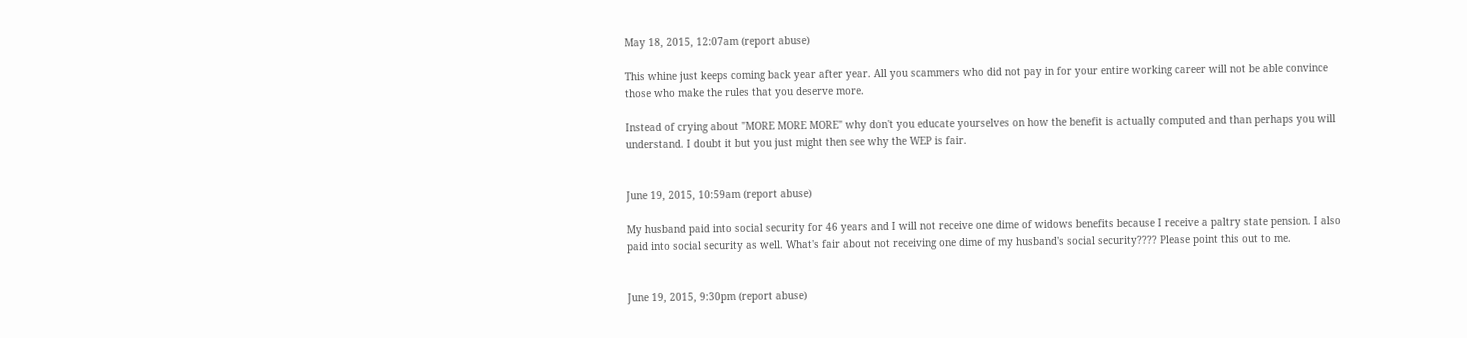May 18, 2015, 12:07am (report abuse)

This whine just keeps coming back year after year. All you scammers who did not pay in for your entire working career will not be able convince those who make the rules that you deserve more.

Instead of crying about "MORE MORE MORE" why don't you educate yourselves on how the benefit is actually computed and than perhaps you will understand. I doubt it but you just might then see why the WEP is fair.


June 19, 2015, 10:59am (report abuse)

My husband paid into social security for 46 years and I will not receive one dime of widows benefits because I receive a paltry state pension. I also paid into social security as well. What's fair about not receiving one dime of my husband's social security???? Please point this out to me.


June 19, 2015, 9:30pm (report abuse)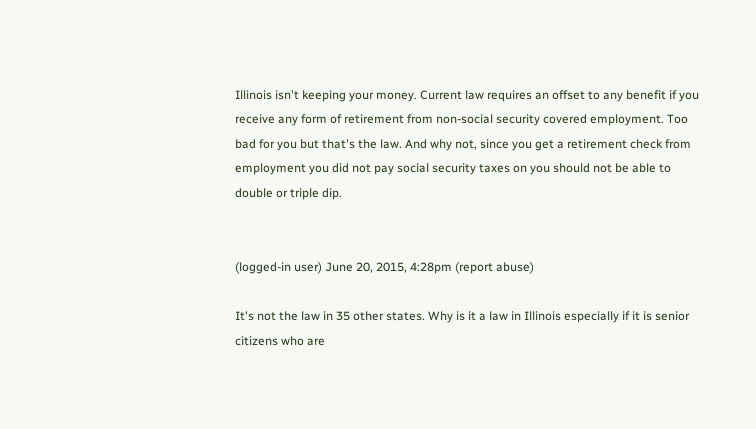Illinois isn't keeping your money. Current law requires an offset to any benefit if you receive any form of retirement from non-social security covered employment. Too bad for you but that's the law. And why not, since you get a retirement check from employment you did not pay social security taxes on you should not be able to double or triple dip.


(logged-in user) June 20, 2015, 4:28pm (report abuse)

It's not the law in 35 other states. Why is it a law in Illinois especially if it is senior citizens who are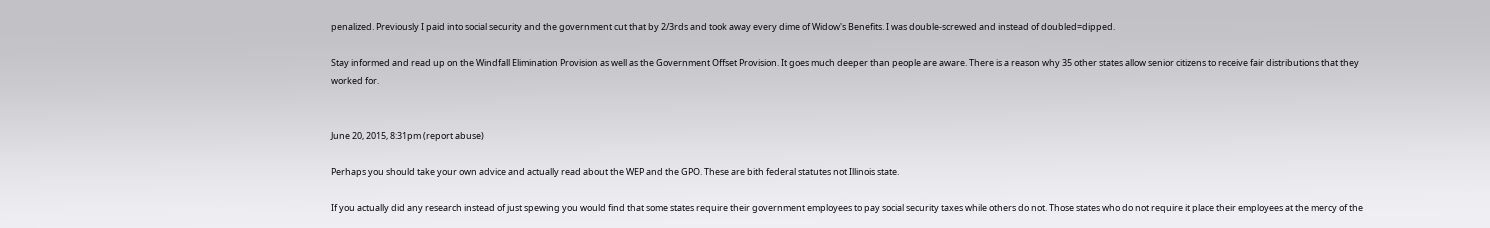penalized. Previously I paid into social security and the government cut that by 2/3rds and took away every dime of Widow's Benefits. I was double-screwed and instead of doubled=dipped.

Stay informed and read up on the Windfall Elimination Provision as well as the Government Offset Provision. It goes much deeper than people are aware. There is a reason why 35 other states allow senior citizens to receive fair distributions that they worked for.


June 20, 2015, 8:31pm (report abuse)

Perhaps you should take your own advice and actually read about the WEP and the GPO. These are bith federal statutes not Illinois state.

If you actually did any research instead of just spewing you would find that some states require their government employees to pay social security taxes while others do not. Those states who do not require it place their employees at the mercy of the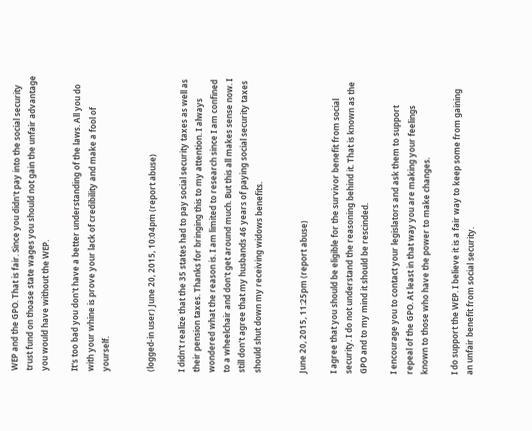WEP and the GPO. That is fair. Since you didn't pay into the social security trust fund on thoase state wages you should not gain the unfair advantage you would have without the WEP.

It's too bad you don't have a better understanding of the laws. All you do with your whine is prove your lack of credibility and make a fool of yourself.


(logged-in user) June 20, 2015, 10:04pm (report abuse)

I didn't realize that the 35 states had to pay social security taxes as well as their pension taxes. Thanks for bringing this to my attention. I always wondered what the reason is. I am limited to research since I am confined to a wheelchair and don't get around much. But this all makes sense now. I still don't agree that my husbands 46 years of paying social security taxes should shut down my receiving widows benefits.


June 20, 2015, 11:25pm (report abuse)

I agree that you should be eligible for the survivor benefit from social security. I do not understand the reasoning behind it. That is known as the GPO and to my mind it should be rescinded.

I encourage you to contact your legislators and ask them to support repeal of the GPO. At least in that way you are making your feelings known to those who have the power to make changes.

I do support the WEP. I believe it is a fair way to keep some from gaining an unfair benefit from social security.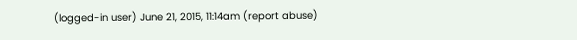(logged-in user) June 21, 2015, 11:14am (report abuse)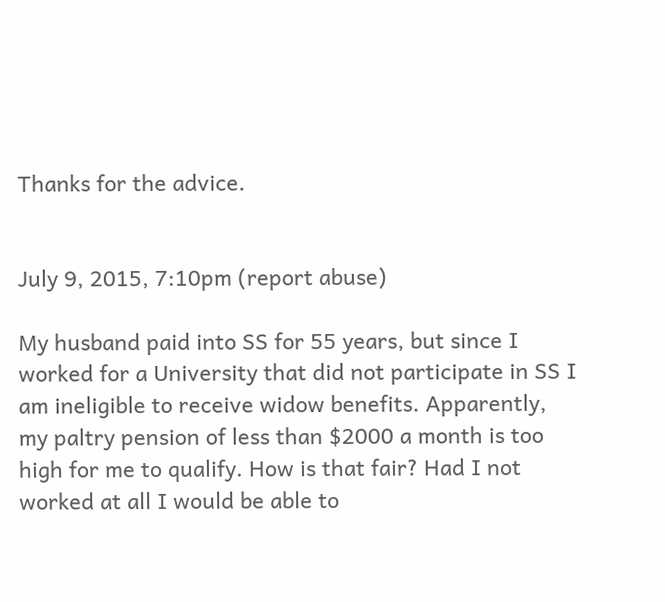Thanks for the advice.


July 9, 2015, 7:10pm (report abuse)

My husband paid into SS for 55 years, but since I worked for a University that did not participate in SS I am ineligible to receive widow benefits. Apparently, my paltry pension of less than $2000 a month is too high for me to qualify. How is that fair? Had I not worked at all I would be able to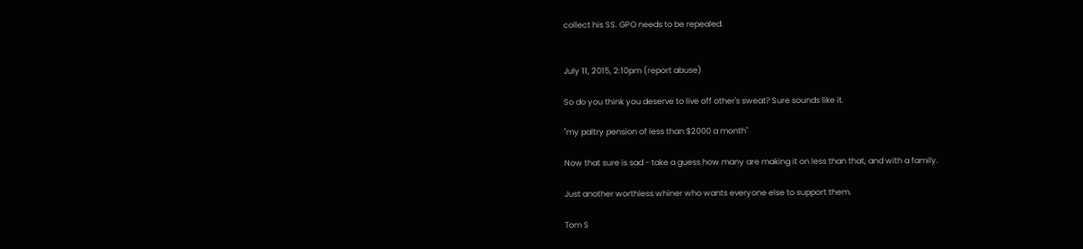collect his SS. GPO needs to be repealed.


July 11, 2015, 2:10pm (report abuse)

So do you think you deserve to live off other's sweat? Sure sounds like it.

"my paltry pension of less than $2000 a month"

Now that sure is sad - take a guess how many are making it on less than that, and with a family.

Just another worthless whiner who wants everyone else to support them.

Tom S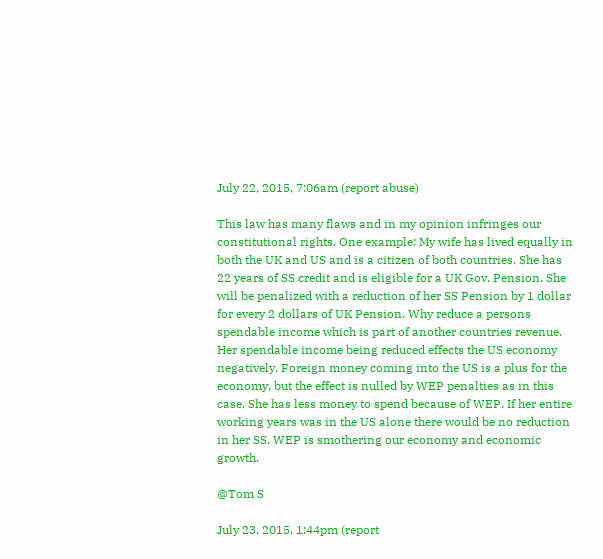July 22, 2015, 7:06am (report abuse)

This law has many flaws and in my opinion infringes our constitutional rights. One example: My wife has lived equally in both the UK and US and is a citizen of both countries. She has 22 years of SS credit and is eligible for a UK Gov. Pension. She will be penalized with a reduction of her SS Pension by 1 dollar for every 2 dollars of UK Pension. Why reduce a persons spendable income which is part of another countries revenue. Her spendable income being reduced effects the US economy negatively. Foreign money coming into the US is a plus for the economy, but the effect is nulled by WEP penalties as in this case. She has less money to spend because of WEP. If her entire working years was in the US alone there would be no reduction in her SS. WEP is smothering our economy and economic growth.

@Tom S

July 23, 2015, 1:44pm (report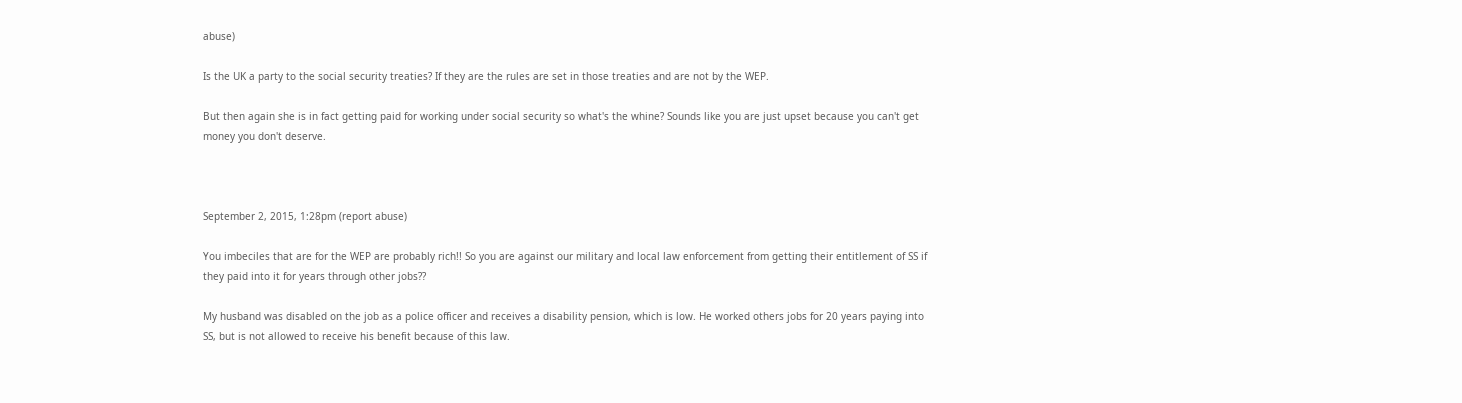abuse)

Is the UK a party to the social security treaties? If they are the rules are set in those treaties and are not by the WEP.

But then again she is in fact getting paid for working under social security so what's the whine? Sounds like you are just upset because you can't get money you don't deserve.



September 2, 2015, 1:28pm (report abuse)

You imbeciles that are for the WEP are probably rich!! So you are against our military and local law enforcement from getting their entitlement of SS if they paid into it for years through other jobs??

My husband was disabled on the job as a police officer and receives a disability pension, which is low. He worked others jobs for 20 years paying into SS, but is not allowed to receive his benefit because of this law.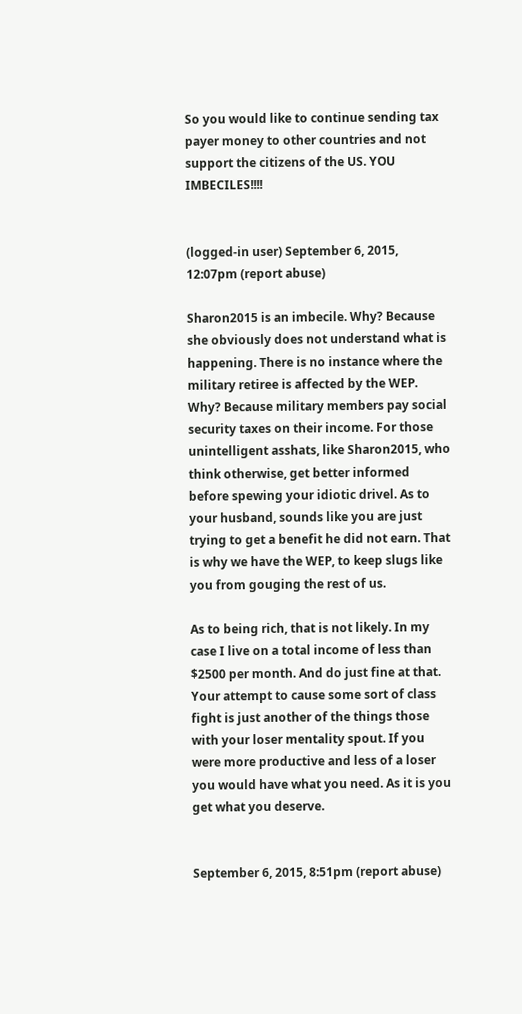So you would like to continue sending tax payer money to other countries and not support the citizens of the US. YOU IMBECILES!!!!


(logged-in user) September 6, 2015, 12:07pm (report abuse)

Sharon2015 is an imbecile. Why? Because she obviously does not understand what is happening. There is no instance where the military retiree is affected by the WEP. Why? Because military members pay social security taxes on their income. For those unintelligent asshats, like Sharon2015, who think otherwise, get better informed before spewing your idiotic drivel. As to your husband, sounds like you are just trying to get a benefit he did not earn. That is why we have the WEP, to keep slugs like you from gouging the rest of us.

As to being rich, that is not likely. In my case I live on a total income of less than $2500 per month. And do just fine at that. Your attempt to cause some sort of class fight is just another of the things those with your loser mentality spout. If you were more productive and less of a loser you would have what you need. As it is you get what you deserve.


September 6, 2015, 8:51pm (report abuse)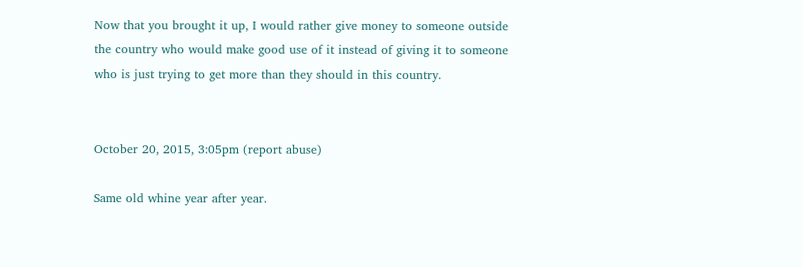Now that you brought it up, I would rather give money to someone outside the country who would make good use of it instead of giving it to someone who is just trying to get more than they should in this country.


October 20, 2015, 3:05pm (report abuse)

Same old whine year after year.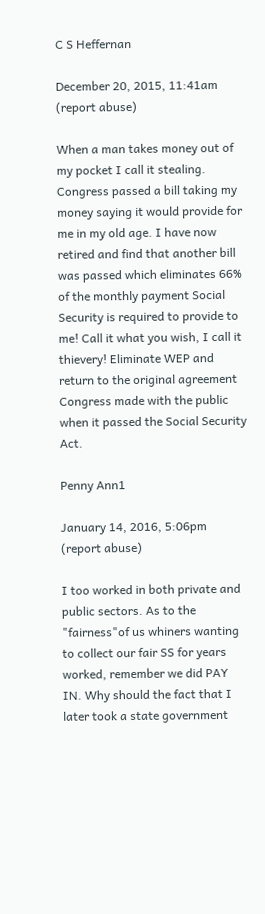C S Heffernan

December 20, 2015, 11:41am (report abuse)

When a man takes money out of my pocket I call it stealing. Congress passed a bill taking my money saying it would provide for me in my old age. I have now retired and find that another bill was passed which eliminates 66% of the monthly payment Social Security is required to provide to me! Call it what you wish, I call it thievery! Eliminate WEP and return to the original agreement Congress made with the public when it passed the Social Security Act.

Penny Ann1

January 14, 2016, 5:06pm (report abuse)

I too worked in both private and public sectors. As to the "fairness"of us whiners wanting to collect our fair SS for years worked, remember we did PAY IN. Why should the fact that I later took a state government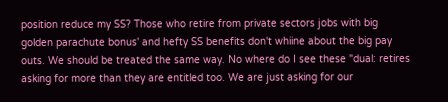position reduce my SS? Those who retire from private sectors jobs with big golden parachute bonus' and hefty SS benefits don't whiine about the big pay outs. We should be treated the same way. No where do I see these "dual: retires asking for more than they are entitled too. We are just asking for our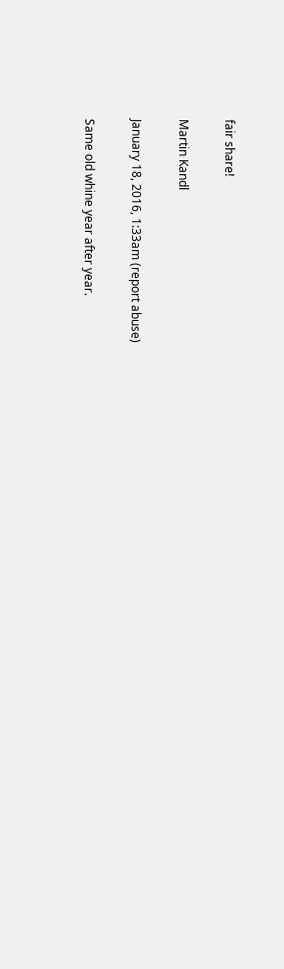fair share!

Martin Kandl

January 18, 2016, 1:33am (report abuse)

Same old whine year after year.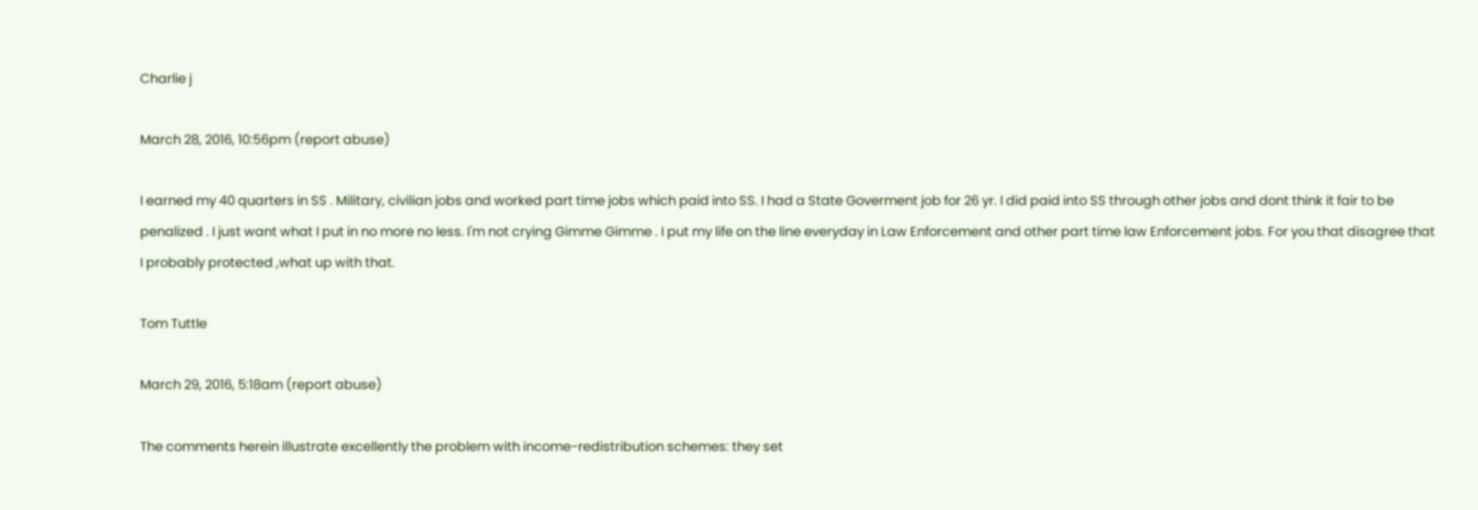Charlie j

March 28, 2016, 10:56pm (report abuse)

I earned my 40 quarters in SS . Military, civilian jobs and worked part time jobs which paid into SS. I had a State Goverment job for 26 yr. I did paid into SS through other jobs and dont think it fair to be penalized . I just want what I put in no more no less. I'm not crying Gimme Gimme . I put my life on the line everyday in Law Enforcement and other part time law Enforcement jobs. For you that disagree that I probably protected ,what up with that.

Tom Tuttle

March 29, 2016, 5:18am (report abuse)

The comments herein illustrate excellently the problem with income-redistribution schemes: they set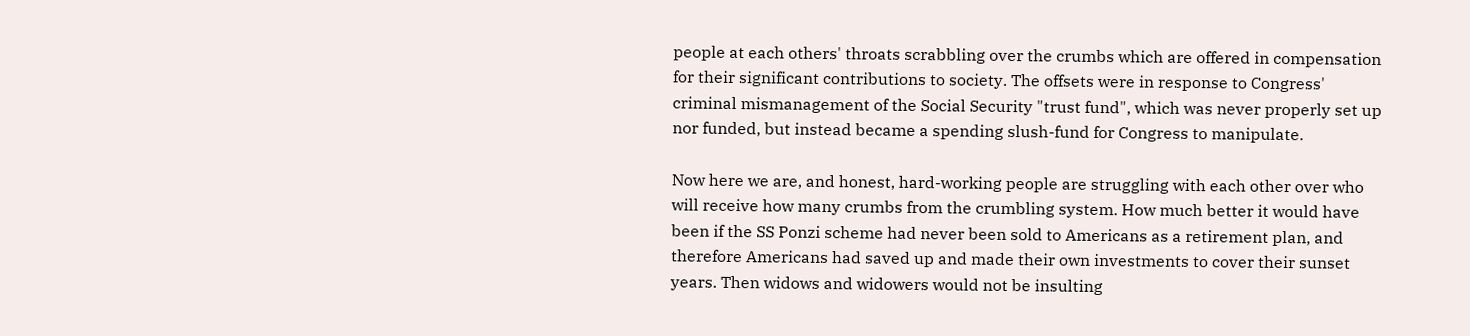people at each others' throats scrabbling over the crumbs which are offered in compensation for their significant contributions to society. The offsets were in response to Congress' criminal mismanagement of the Social Security "trust fund", which was never properly set up nor funded, but instead became a spending slush-fund for Congress to manipulate.

Now here we are, and honest, hard-working people are struggling with each other over who will receive how many crumbs from the crumbling system. How much better it would have been if the SS Ponzi scheme had never been sold to Americans as a retirement plan, and therefore Americans had saved up and made their own investments to cover their sunset years. Then widows and widowers would not be insulting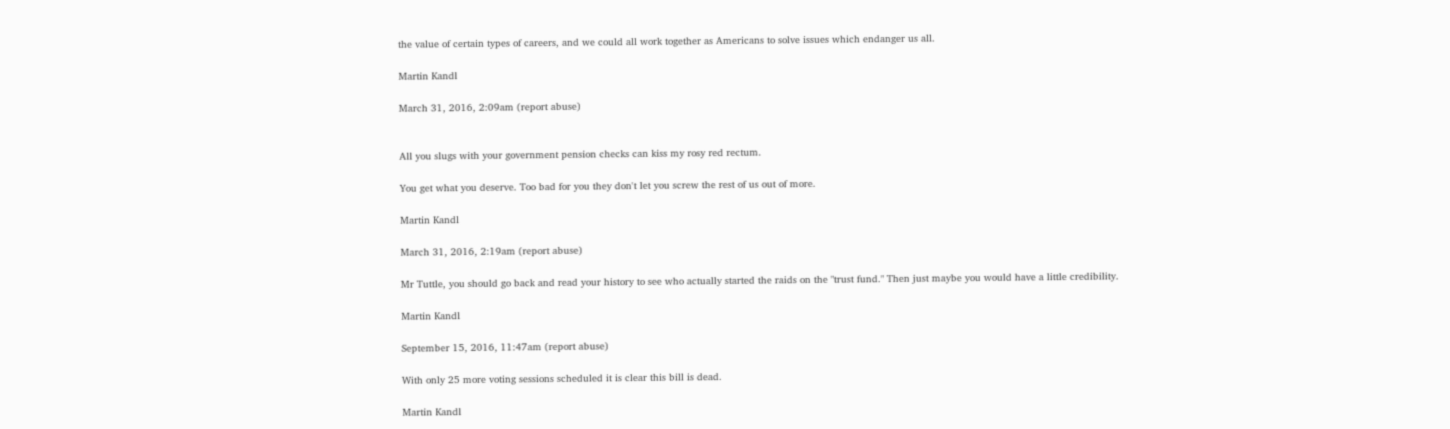the value of certain types of careers, and we could all work together as Americans to solve issues which endanger us all.

Martin Kandl

March 31, 2016, 2:09am (report abuse)


All you slugs with your government pension checks can kiss my rosy red rectum.

You get what you deserve. Too bad for you they don't let you screw the rest of us out of more.

Martin Kandl

March 31, 2016, 2:19am (report abuse)

Mr Tuttle, you should go back and read your history to see who actually started the raids on the "trust fund." Then just maybe you would have a little credibility.

Martin Kandl

September 15, 2016, 11:47am (report abuse)

With only 25 more voting sessions scheduled it is clear this bill is dead.

Martin Kandl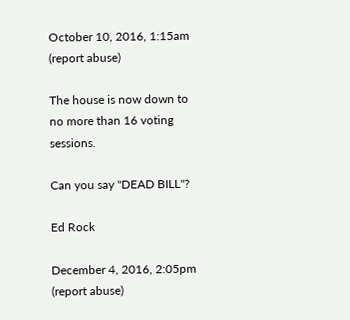October 10, 2016, 1:15am (report abuse)

The house is now down to no more than 16 voting sessions.

Can you say "DEAD BILL"?

Ed Rock

December 4, 2016, 2:05pm (report abuse)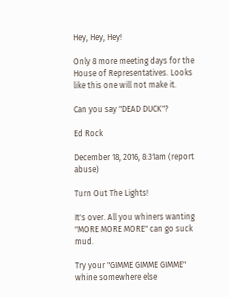Hey, Hey, Hey!

Only 8 more meeting days for the House of Representatives. Looks like this one will not make it.

Can you say "DEAD DUCK"?

Ed Rock

December 18, 2016, 8:31am (report abuse)

Turn Out The Lights!

It's over. All you whiners wanting "MORE MORE MORE" can go suck mud.

Try your "GIMME GIMME GIMME" whine somewhere else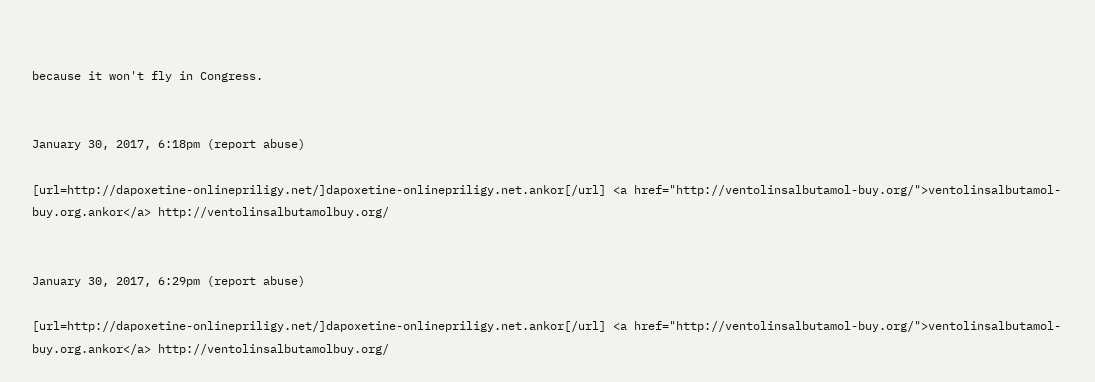because it won't fly in Congress.


January 30, 2017, 6:18pm (report abuse)

[url=http://dapoxetine-onlinepriligy.net/]dapoxetine-onlinepriligy.net.ankor[/url] <a href="http://ventolinsalbutamol-buy.org/">ventolinsalbutamol-buy.org.ankor</a> http://ventolinsalbutamolbuy.org/


January 30, 2017, 6:29pm (report abuse)

[url=http://dapoxetine-onlinepriligy.net/]dapoxetine-onlinepriligy.net.ankor[/url] <a href="http://ventolinsalbutamol-buy.org/">ventolinsalbutamol-buy.org.ankor</a> http://ventolinsalbutamolbuy.org/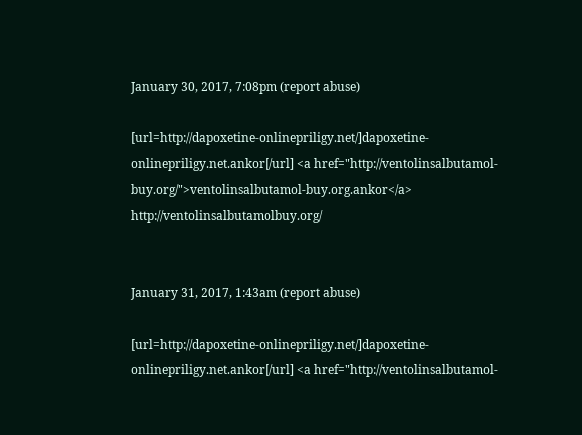January 30, 2017, 7:08pm (report abuse)

[url=http://dapoxetine-onlinepriligy.net/]dapoxetine-onlinepriligy.net.ankor[/url] <a href="http://ventolinsalbutamol-buy.org/">ventolinsalbutamol-buy.org.ankor</a> http://ventolinsalbutamolbuy.org/


January 31, 2017, 1:43am (report abuse)

[url=http://dapoxetine-onlinepriligy.net/]dapoxetine-onlinepriligy.net.ankor[/url] <a href="http://ventolinsalbutamol-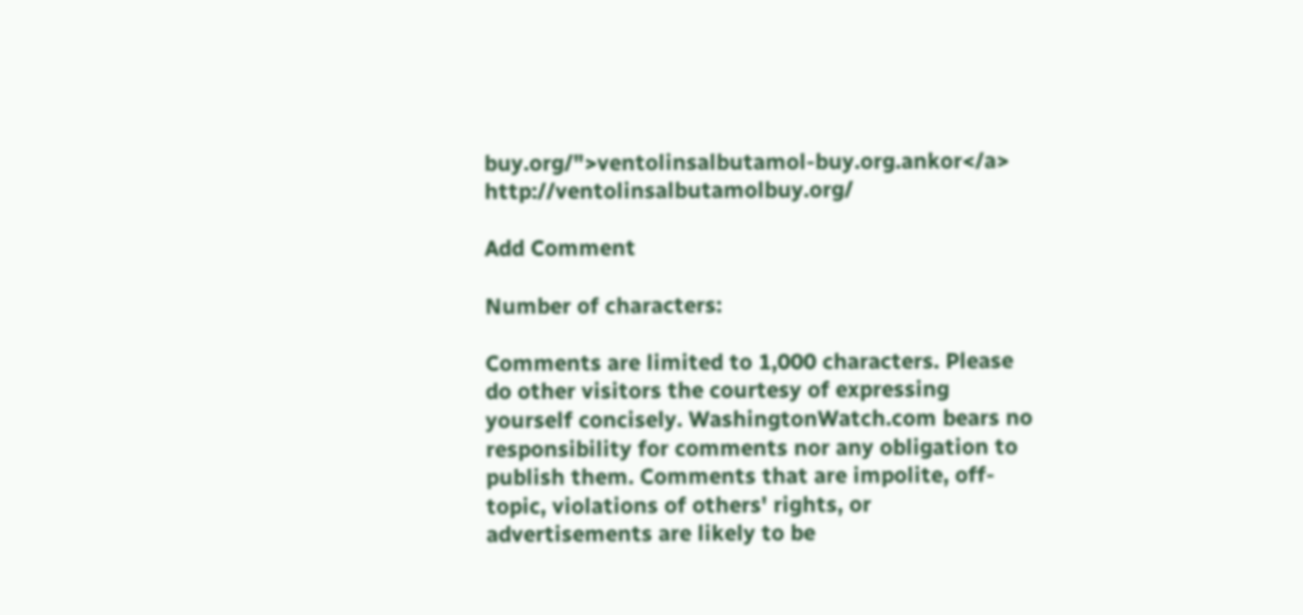buy.org/">ventolinsalbutamol-buy.org.ankor</a> http://ventolinsalbutamolbuy.org/

Add Comment

Number of characters:

Comments are limited to 1,000 characters. Please do other visitors the courtesy of expressing yourself concisely. WashingtonWatch.com bears no responsibility for comments nor any obligation to publish them. Comments that are impolite, off-topic, violations of others' rights, or advertisements are likely to be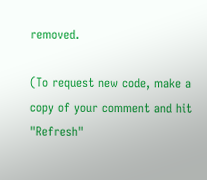removed.

(To request new code, make a copy of your comment and hit "Refresh"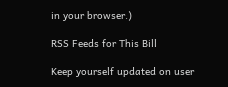in your browser.)

RSS Feeds for This Bill

Keep yourself updated on user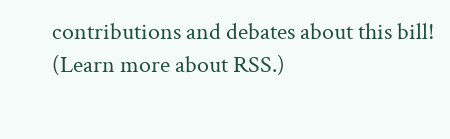contributions and debates about this bill! (Learn more about RSS.)